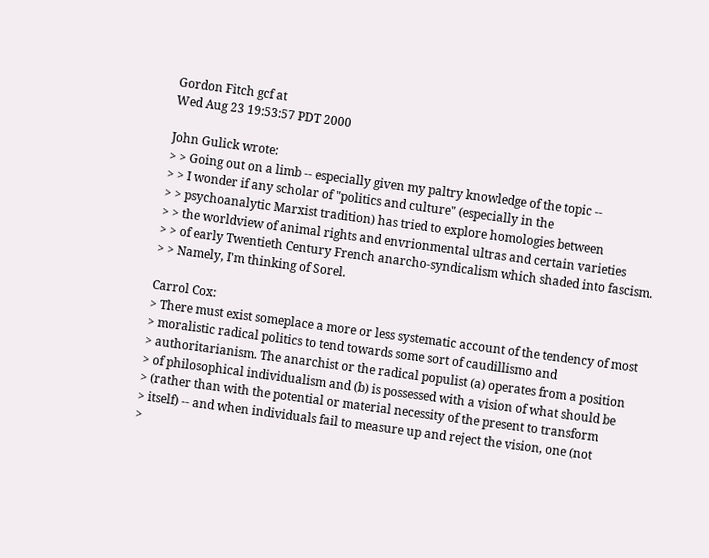Gordon Fitch gcf at
Wed Aug 23 19:53:57 PDT 2000

John Gulick wrote:
> > Going out on a limb -- especially given my paltry knowledge of the topic --
> > I wonder if any scholar of "politics and culture" (especially in the
> > psychoanalytic Marxist tradition) has tried to explore homologies between
> > the worldview of animal rights and envrionmental ultras and certain varieties
> > of early Twentieth Century French anarcho-syndicalism which shaded into fascism.
> > Namely, I'm thinking of Sorel.

Carrol Cox:
> There must exist someplace a more or less systematic account of the tendency of most
> moralistic radical politics to tend towards some sort of caudillismo and
> authoritarianism. The anarchist or the radical populist (a) operates from a position
> of philosophical individualism and (b) is possessed with a vision of what should be
> (rather than with the potential or material necessity of the present to transform
> itself) -- and when individuals fail to measure up and reject the vision, one (not
>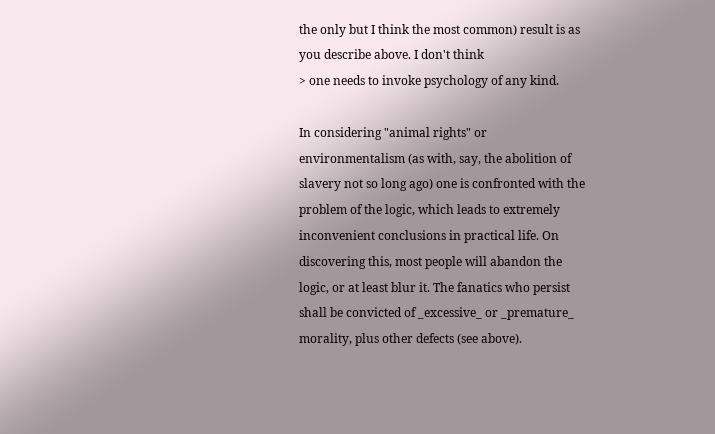the only but I think the most common) result is as you describe above. I don't think
> one needs to invoke psychology of any kind.

In considering "animal rights" or environmentalism (as with, say, the abolition of slavery not so long ago) one is confronted with the problem of the logic, which leads to extremely inconvenient conclusions in practical life. On discovering this, most people will abandon the logic, or at least blur it. The fanatics who persist shall be convicted of _excessive_ or _premature_ morality, plus other defects (see above).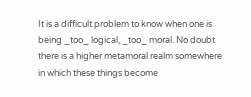It is a difficult problem to know when one is being _too_ logical, _too_ moral. No doubt there is a higher metamoral realm somewhere in which these things become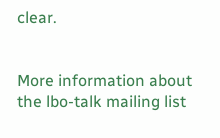clear.


More information about the lbo-talk mailing list